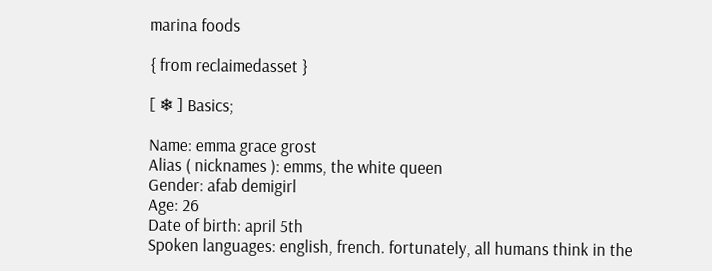marina foods

{ from reclaimedasset }

[ ❄ ] Basics;

Name: emma grace grost
Alias ( nicknames ): emms, the white queen
Gender: afab demigirl
Age: 26
Date of birth: april 5th
Spoken languages: english, french. fortunately, all humans think in the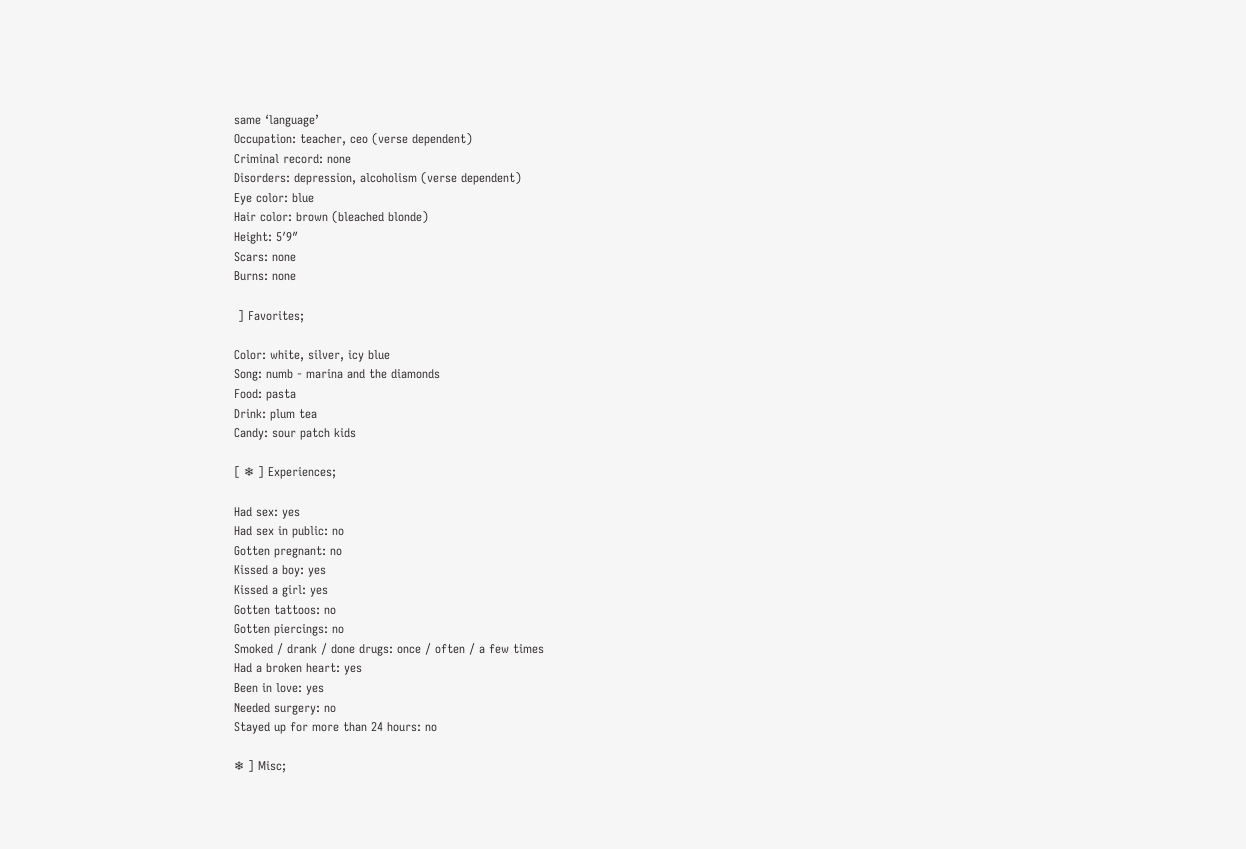same ‘language’
Occupation: teacher, ceo (verse dependent)
Criminal record: none
Disorders: depression, alcoholism (verse dependent)
Eye color: blue
Hair color: brown (bleached blonde)
Height: 5′9″
Scars: none
Burns: none

 ] Favorites;

Color: white, silver, icy blue
Song: numb - marina and the diamonds
Food: pasta
Drink: plum tea
Candy: sour patch kids

[ ❄ ] Experiences;

Had sex: yes
Had sex in public: no
Gotten pregnant: no
Kissed a boy: yes
Kissed a girl: yes
Gotten tattoos: no
Gotten piercings: no
Smoked / drank / done drugs: once / often / a few times
Had a broken heart: yes
Been in love: yes
Needed surgery: no
Stayed up for more than 24 hours: no

❄ ] Misc;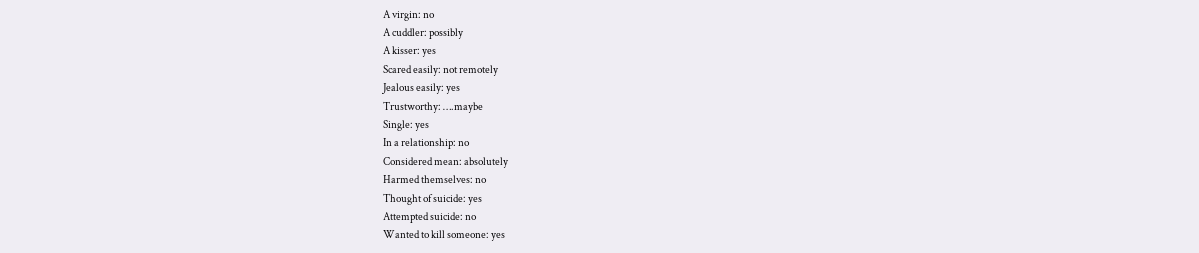A virgin: no
A cuddler: possibly
A kisser: yes
Scared easily: not remotely
Jealous easily: yes
Trustworthy: ….maybe
Single: yes
In a relationship: no
Considered mean: absolutely
Harmed themselves: no
Thought of suicide: yes
Attempted suicide: no
Wanted to kill someone: yes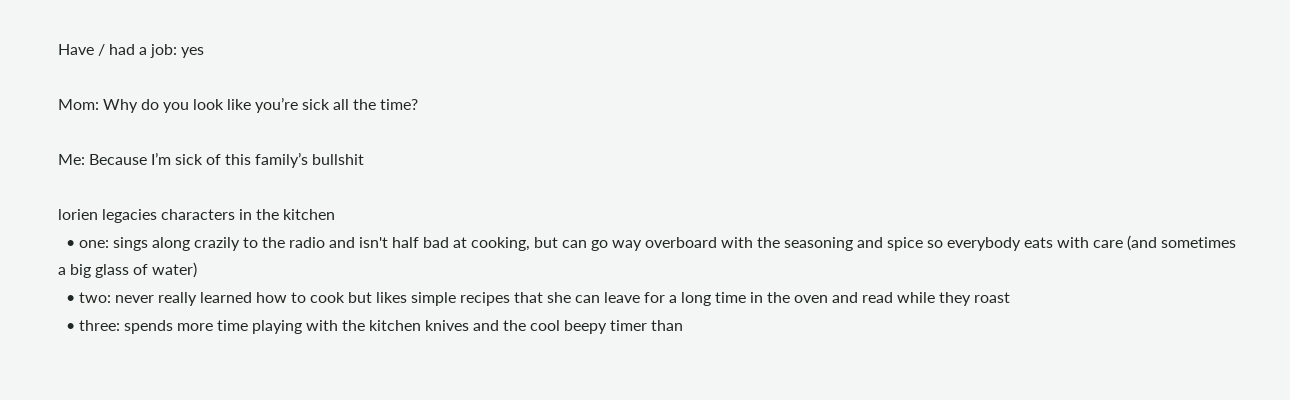Have / had a job: yes

Mom: Why do you look like you’re sick all the time?

Me: Because I’m sick of this family’s bullshit

lorien legacies characters in the kitchen
  • one: sings along crazily to the radio and isn't half bad at cooking, but can go way overboard with the seasoning and spice so everybody eats with care (and sometimes a big glass of water)
  • two: never really learned how to cook but likes simple recipes that she can leave for a long time in the oven and read while they roast
  • three: spends more time playing with the kitchen knives and the cool beepy timer than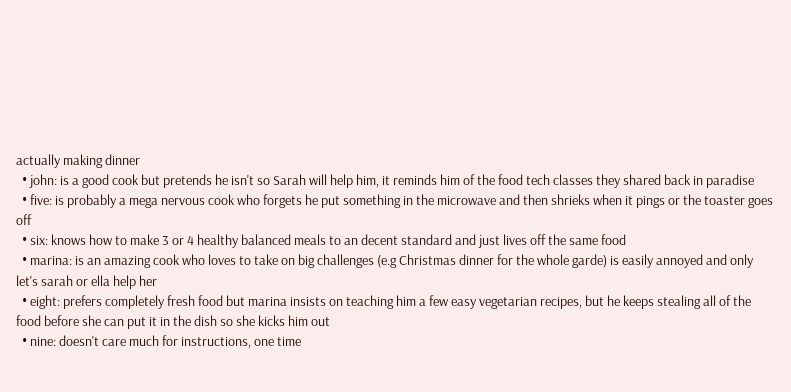actually making dinner
  • john: is a good cook but pretends he isn't so Sarah will help him, it reminds him of the food tech classes they shared back in paradise
  • five: is probably a mega nervous cook who forgets he put something in the microwave and then shrieks when it pings or the toaster goes off
  • six: knows how to make 3 or 4 healthy balanced meals to an decent standard and just lives off the same food
  • marina: is an amazing cook who loves to take on big challenges (e.g Christmas dinner for the whole garde) is easily annoyed and only let's sarah or ella help her
  • eight: prefers completely fresh food but marina insists on teaching him a few easy vegetarian recipes, but he keeps stealing all of the food before she can put it in the dish so she kicks him out
  • nine: doesn't care much for instructions, one time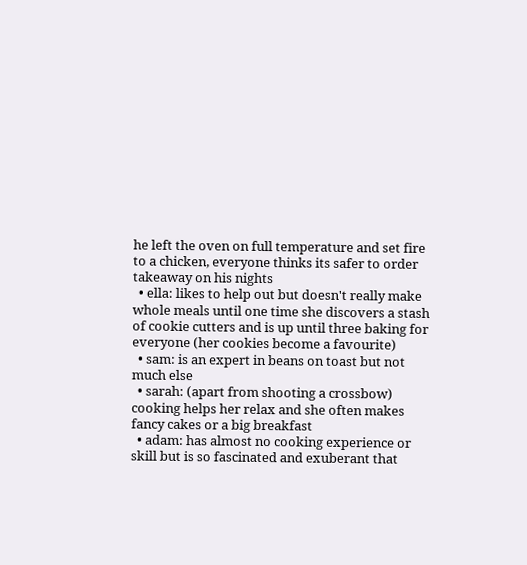he left the oven on full temperature and set fire to a chicken, everyone thinks its safer to order takeaway on his nights
  • ella: likes to help out but doesn't really make whole meals until one time she discovers a stash of cookie cutters and is up until three baking for everyone (her cookies become a favourite)
  • sam: is an expert in beans on toast but not much else
  • sarah: (apart from shooting a crossbow) cooking helps her relax and she often makes fancy cakes or a big breakfast
  • adam: has almost no cooking experience or skill but is so fascinated and exuberant that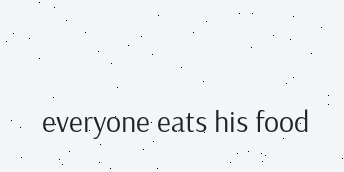everyone eats his food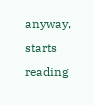anyway, starts reading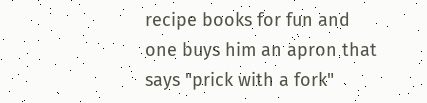recipe books for fun and one buys him an apron that says "prick with a fork"